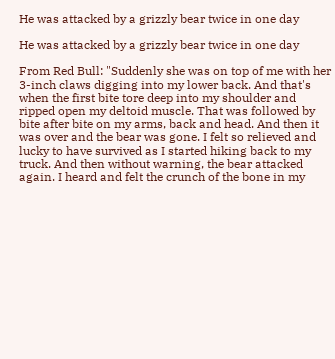He was attacked by a grizzly bear twice in one day

He was attacked by a grizzly bear twice in one day

From Red Bull: "Suddenly she was on top of me with her 3-inch claws digging into my lower back. And that's when the first bite tore deep into my shoulder and ripped open my deltoid muscle. That was followed by bite after bite on my arms, back and head. And then it was over and the bear was gone. I felt so relieved and lucky to have survived as I started hiking back to my truck. And then without warning, the bear attacked again. I heard and felt the crunch of the bone in my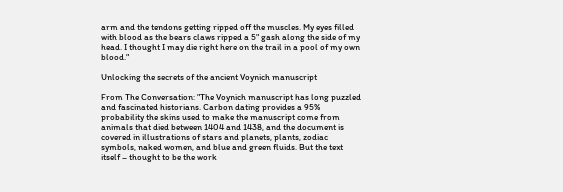arm and the tendons getting ripped off the muscles. My eyes filled with blood as the bears claws ripped a 5" gash along the side of my head. I thought I may die right here on the trail in a pool of my own blood."

Unlocking the secrets of the ancient Voynich manuscript

From The Conversation: "The Voynich manuscript has long puzzled and fascinated historians. Carbon dating provides a 95% probability the skins used to make the manuscript come from animals that died between 1404 and 1438, and the document is covered in illustrations of stars and planets, plants, zodiac symbols, naked women, and blue and green fluids. But the text itself – thought to be the work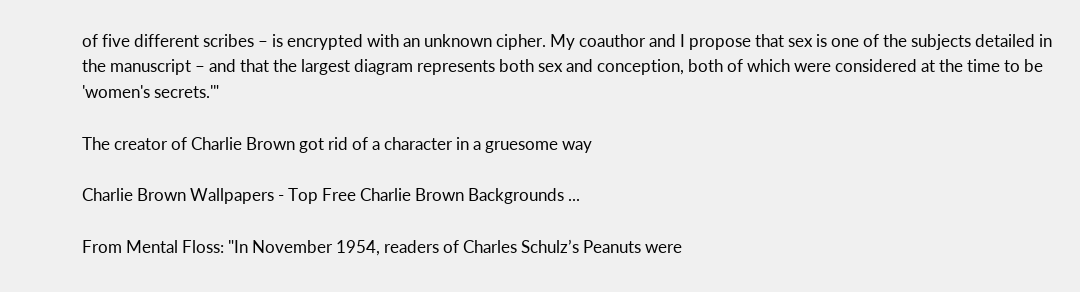of five different scribes – is encrypted with an unknown cipher. My coauthor and I propose that sex is one of the subjects detailed in the manuscript – and that the largest diagram represents both sex and conception, both of which were considered at the time to be 'women's secrets.'"

The creator of Charlie Brown got rid of a character in a gruesome way

Charlie Brown Wallpapers - Top Free Charlie Brown Backgrounds ...

From Mental Floss: "In November 1954, readers of Charles Schulz’s Peanuts were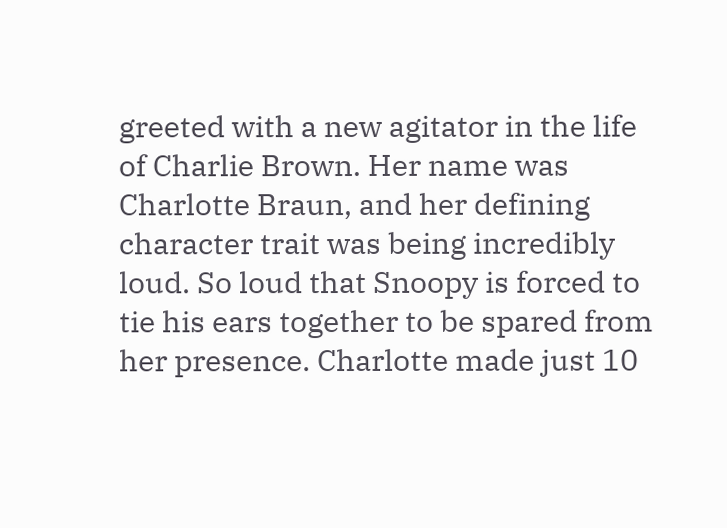greeted with a new agitator in the life of Charlie Brown. Her name was Charlotte Braun, and her defining character trait was being incredibly loud. So loud that Snoopy is forced to tie his ears together to be spared from her presence. Charlotte made just 10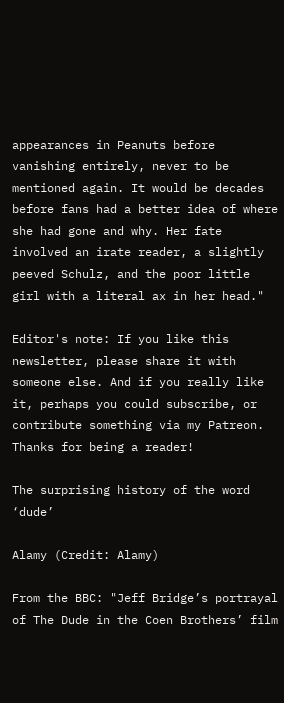appearances in Peanuts before vanishing entirely, never to be mentioned again. It would be decades before fans had a better idea of where she had gone and why. Her fate involved an irate reader, a slightly peeved Schulz, and the poor little girl with a literal ax in her head."

Editor's note: If you like this newsletter, please share it with someone else. And if you really like it, perhaps you could subscribe, or contribute something via my Patreon. Thanks for being a reader!

The surprising history of the word ‘dude’

Alamy (Credit: Alamy)

From the BBC: "Jeff Bridge’s portrayal of The Dude in the Coen Brothers’ film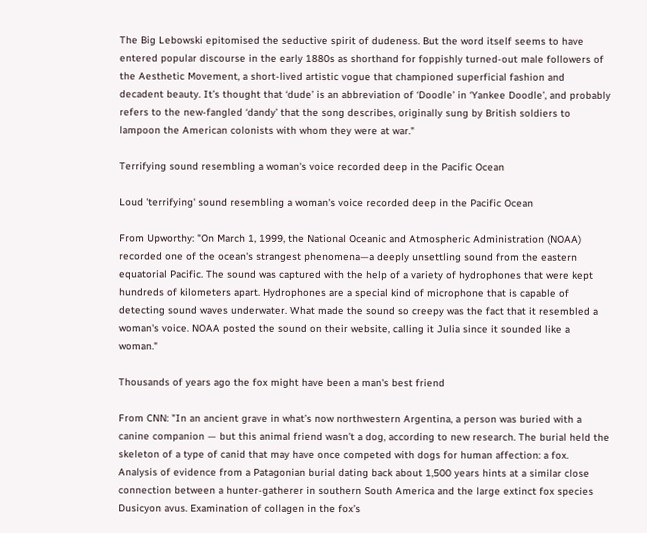The Big Lebowski epitomised the seductive spirit of dudeness. But the word itself seems to have entered popular discourse in the early 1880s as shorthand for foppishly turned-out male followers of the Aesthetic Movement, a short-lived artistic vogue that championed superficial fashion and decadent beauty. It’s thought that ‘dude’ is an abbreviation of ‘Doodle’ in ‘Yankee Doodle’, and probably refers to the new-fangled ‘dandy’ that the song describes, originally sung by British soldiers to lampoon the American colonists with whom they were at war."

Terrifying sound resembling a woman's voice recorded deep in the Pacific Ocean

Loud 'terrifying' sound resembling a woman's voice recorded deep in the Pacific Ocean

From Upworthy: "On March 1, 1999, the National Oceanic and Atmospheric Administration (NOAA) recorded one of the ocean's strangest phenomena—a deeply unsettling sound from the eastern equatorial Pacific. The sound was captured with the help of a variety of hydrophones that were kept hundreds of kilometers apart. Hydrophones are a special kind of microphone that is capable of detecting sound waves underwater. What made the sound so creepy was the fact that it resembled a woman's voice. NOAA posted the sound on their website, calling it Julia since it sounded like a woman."

Thousands of years ago the fox might have been a man's best friend

From CNN: "In an ancient grave in what’s now northwestern Argentina, a person was buried with a canine companion — but this animal friend wasn’t a dog, according to new research. The burial held the skeleton of a type of canid that may have once competed with dogs for human affection: a fox. Analysis of evidence from a Patagonian burial dating back about 1,500 years hints at a similar close connection between a hunter-gatherer in southern South America and the large extinct fox species Dusicyon avus. Examination of collagen in the fox’s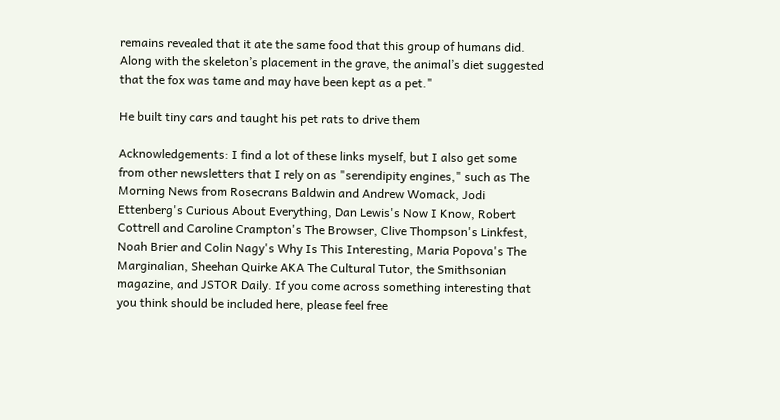remains revealed that it ate the same food that this group of humans did. Along with the skeleton’s placement in the grave, the animal’s diet suggested that the fox was tame and may have been kept as a pet."

He built tiny cars and taught his pet rats to drive them

Acknowledgements: I find a lot of these links myself, but I also get some from other newsletters that I rely on as "serendipity engines," such as The Morning News from Rosecrans Baldwin and Andrew Womack, Jodi Ettenberg's Curious About Everything, Dan Lewis's Now I Know, Robert Cottrell and Caroline Crampton's The Browser, Clive Thompson's Linkfest, Noah Brier and Colin Nagy's Why Is This Interesting, Maria Popova's The Marginalian, Sheehan Quirke AKA The Cultural Tutor, the Smithsonian magazine, and JSTOR Daily. If you come across something interesting that you think should be included here, please feel free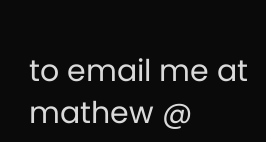to email me at mathew @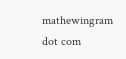mathewingram dot com